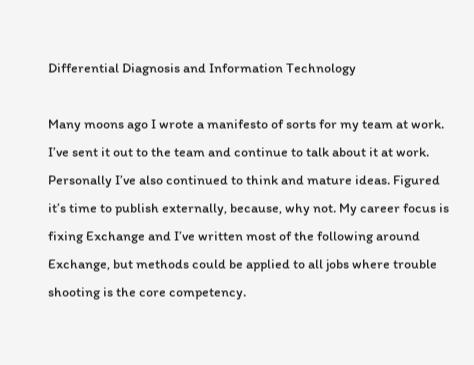Differential Diagnosis and Information Technology

Many moons ago I wrote a manifesto of sorts for my team at work. I’ve sent it out to the team and continue to talk about it at work. Personally I’ve also continued to think and mature ideas. Figured it’s time to publish externally, because, why not. My career focus is fixing Exchange and I’ve written most of the following around Exchange, but methods could be applied to all jobs where trouble shooting is the core competency.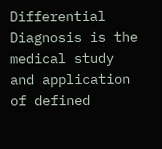Differential Diagnosis is the medical study and application of defined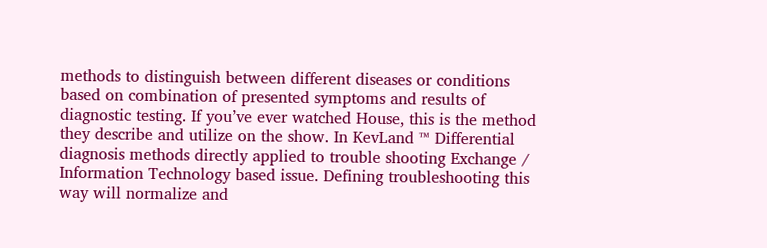methods to distinguish between different diseases or conditions based on combination of presented symptoms and results of diagnostic testing. If you’ve ever watched House, this is the method they describe and utilize on the show. In KevLand ™ Differential diagnosis methods directly applied to trouble shooting Exchange / Information Technology based issue. Defining troubleshooting this way will normalize and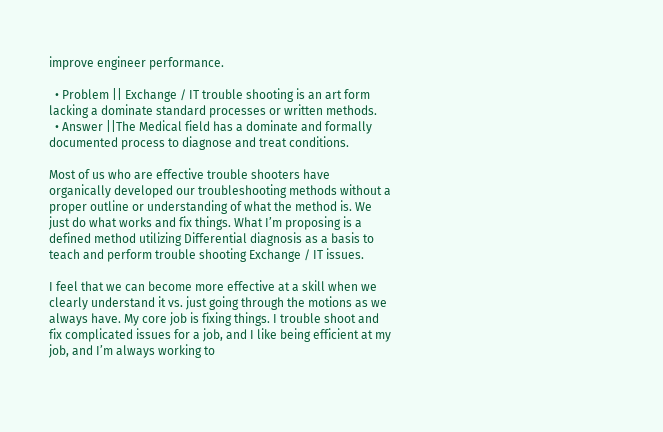improve engineer performance.

  • Problem || Exchange / IT trouble shooting is an art form lacking a dominate standard processes or written methods.
  • Answer ||The Medical field has a dominate and formally documented process to diagnose and treat conditions.

Most of us who are effective trouble shooters have organically developed our troubleshooting methods without a proper outline or understanding of what the method is. We just do what works and fix things. What I’m proposing is a defined method utilizing Differential diagnosis as a basis to teach and perform trouble shooting Exchange / IT issues.

I feel that we can become more effective at a skill when we clearly understand it vs. just going through the motions as we always have. My core job is fixing things. I trouble shoot and fix complicated issues for a job, and I like being efficient at my job, and I’m always working to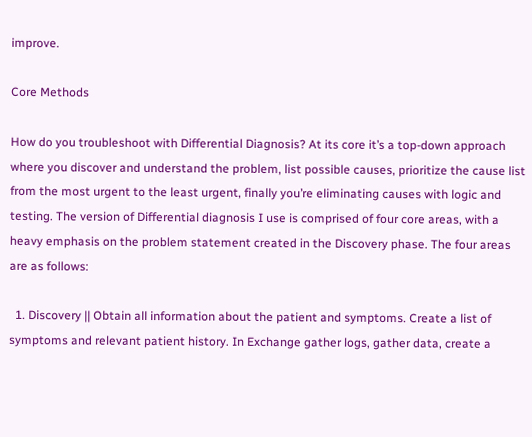improve.

Core Methods

How do you troubleshoot with Differential Diagnosis? At its core it’s a top-down approach where you discover and understand the problem, list possible causes, prioritize the cause list from the most urgent to the least urgent, finally you’re eliminating causes with logic and testing. The version of Differential diagnosis I use is comprised of four core areas, with a heavy emphasis on the problem statement created in the Discovery phase. The four areas are as follows:

  1. Discovery || Obtain all information about the patient and symptoms. Create a list of symptoms and relevant patient history. In Exchange gather logs, gather data, create a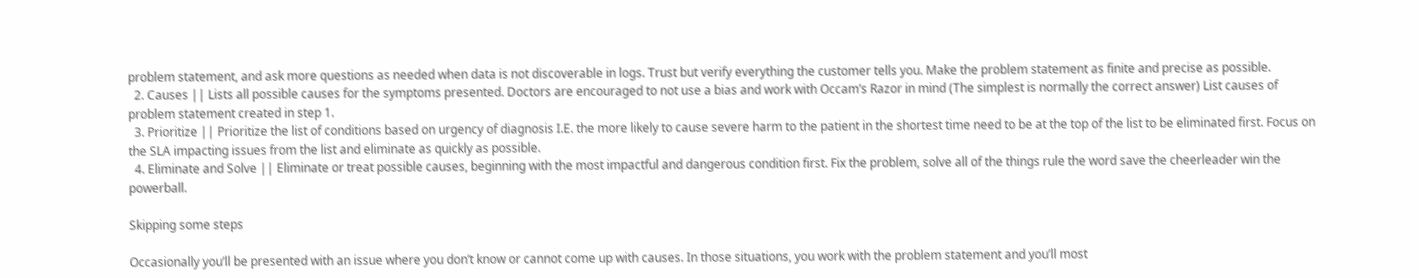problem statement, and ask more questions as needed when data is not discoverable in logs. Trust but verify everything the customer tells you. Make the problem statement as finite and precise as possible.
  2. Causes || Lists all possible causes for the symptoms presented. Doctors are encouraged to not use a bias and work with Occam’s Razor in mind (The simplest is normally the correct answer) List causes of problem statement created in step 1.
  3. Prioritize || Prioritize the list of conditions based on urgency of diagnosis I.E. the more likely to cause severe harm to the patient in the shortest time need to be at the top of the list to be eliminated first. Focus on the SLA impacting issues from the list and eliminate as quickly as possible.
  4. Eliminate and Solve || Eliminate or treat possible causes, beginning with the most impactful and dangerous condition first. Fix the problem, solve all of the things rule the word save the cheerleader win the powerball.

Skipping some steps

Occasionally you’ll be presented with an issue where you don’t know or cannot come up with causes. In those situations, you work with the problem statement and you’ll most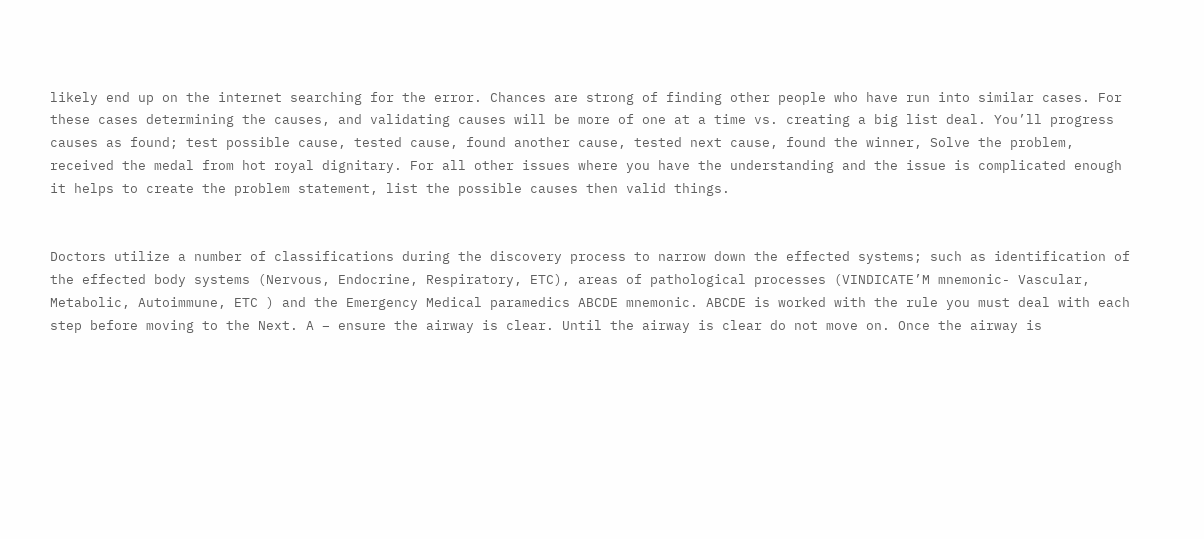likely end up on the internet searching for the error. Chances are strong of finding other people who have run into similar cases. For these cases determining the causes, and validating causes will be more of one at a time vs. creating a big list deal. You’ll progress causes as found; test possible cause, tested cause, found another cause, tested next cause, found the winner, Solve the problem, received the medal from hot royal dignitary. For all other issues where you have the understanding and the issue is complicated enough it helps to create the problem statement, list the possible causes then valid things.


Doctors utilize a number of classifications during the discovery process to narrow down the effected systems; such as identification of the effected body systems (Nervous, Endocrine, Respiratory, ETC), areas of pathological processes (VINDICATE’M mnemonic- Vascular, Metabolic, Autoimmune, ETC ) and the Emergency Medical paramedics ABCDE mnemonic. ABCDE is worked with the rule you must deal with each step before moving to the Next. A – ensure the airway is clear. Until the airway is clear do not move on. Once the airway is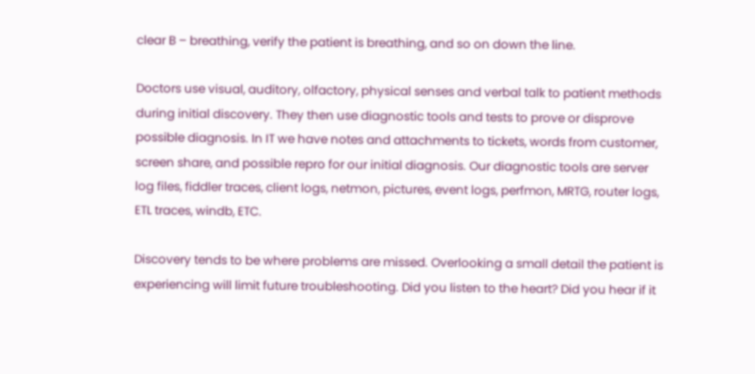clear B – breathing, verify the patient is breathing, and so on down the line.

Doctors use visual, auditory, olfactory, physical senses and verbal talk to patient methods during initial discovery. They then use diagnostic tools and tests to prove or disprove possible diagnosis. In IT we have notes and attachments to tickets, words from customer, screen share, and possible repro for our initial diagnosis. Our diagnostic tools are server log files, fiddler traces, client logs, netmon, pictures, event logs, perfmon, MRTG, router logs, ETL traces, windb, ETC.

Discovery tends to be where problems are missed. Overlooking a small detail the patient is experiencing will limit future troubleshooting. Did you listen to the heart? Did you hear if it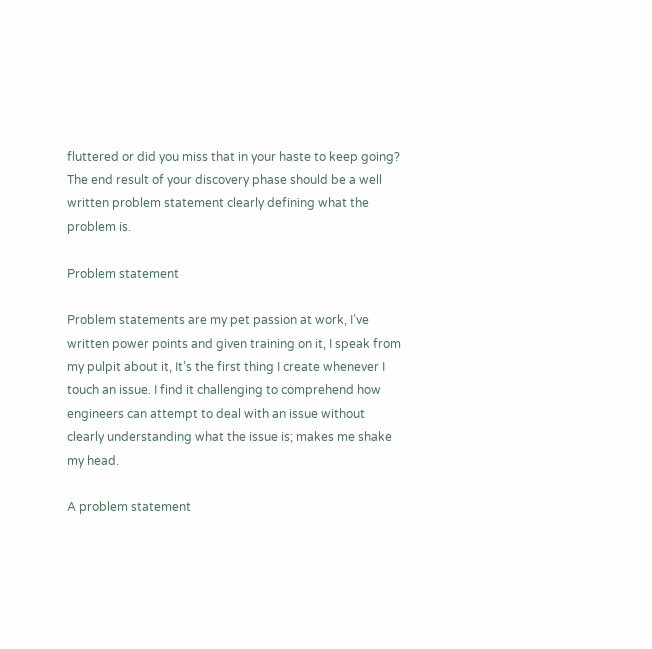fluttered or did you miss that in your haste to keep going? The end result of your discovery phase should be a well written problem statement clearly defining what the problem is.

Problem statement

Problem statements are my pet passion at work, I’ve written power points and given training on it, I speak from my pulpit about it, It’s the first thing I create whenever I touch an issue. I find it challenging to comprehend how engineers can attempt to deal with an issue without clearly understanding what the issue is; makes me shake my head.

A problem statement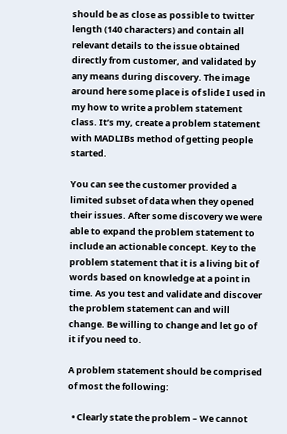should be as close as possible to twitter length (140 characters) and contain all relevant details to the issue obtained directly from customer, and validated by any means during discovery. The image around here some place is of slide I used in my how to write a problem statement class. It’s my, create a problem statement with MADLIBs method of getting people started.

You can see the customer provided a limited subset of data when they opened their issues. After some discovery we were able to expand the problem statement to include an actionable concept. Key to the problem statement that it is a living bit of words based on knowledge at a point in time. As you test and validate and discover the problem statement can and will change. Be willing to change and let go of it if you need to.

A problem statement should be comprised of most the following:

  • Clearly state the problem – We cannot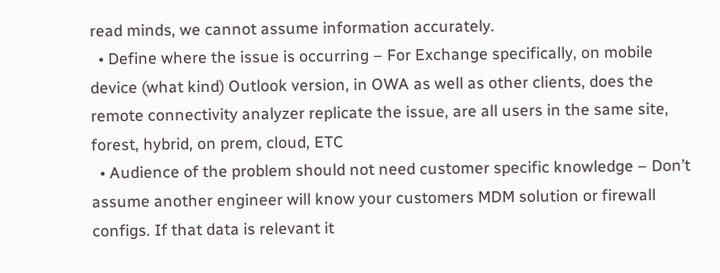read minds, we cannot assume information accurately.
  • Define where the issue is occurring – For Exchange specifically, on mobile device (what kind) Outlook version, in OWA as well as other clients, does the remote connectivity analyzer replicate the issue, are all users in the same site, forest, hybrid, on prem, cloud, ETC
  • Audience of the problem should not need customer specific knowledge – Don’t assume another engineer will know your customers MDM solution or firewall configs. If that data is relevant it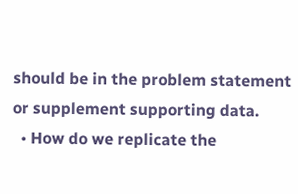should be in the problem statement or supplement supporting data.
  • How do we replicate the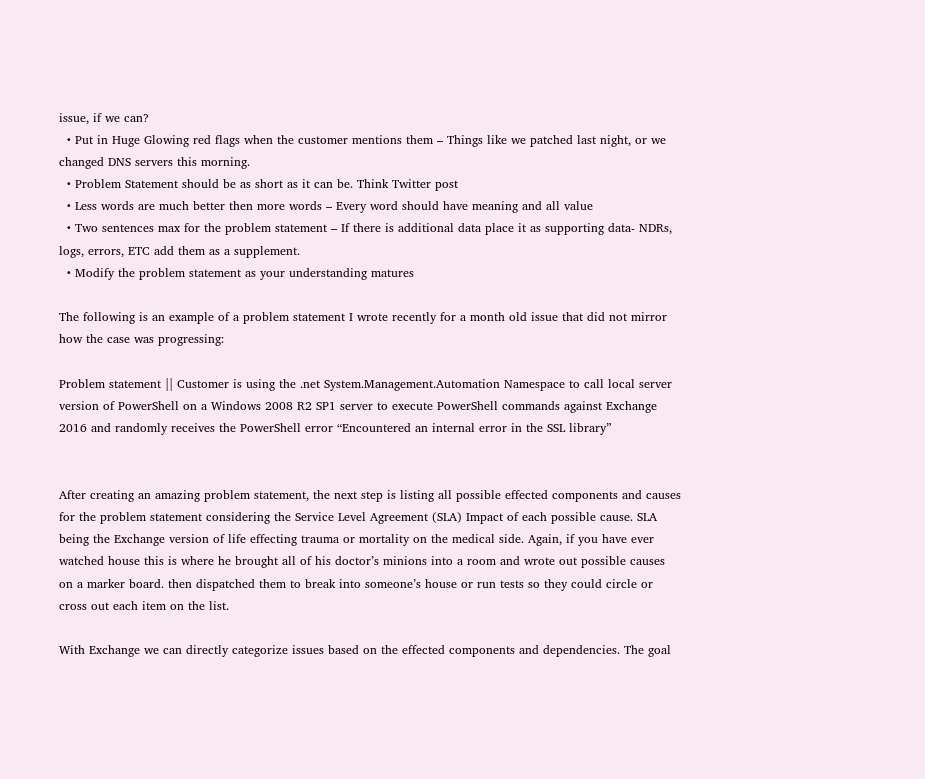issue, if we can?
  • Put in Huge Glowing red flags when the customer mentions them – Things like we patched last night, or we changed DNS servers this morning.
  • Problem Statement should be as short as it can be. Think Twitter post
  • Less words are much better then more words – Every word should have meaning and all value
  • Two sentences max for the problem statement – If there is additional data place it as supporting data- NDRs, logs, errors, ETC add them as a supplement.
  • Modify the problem statement as your understanding matures

The following is an example of a problem statement I wrote recently for a month old issue that did not mirror how the case was progressing:

Problem statement || Customer is using the .net System.Management.Automation Namespace to call local server version of PowerShell on a Windows 2008 R2 SP1 server to execute PowerShell commands against Exchange 2016 and randomly receives the PowerShell error “Encountered an internal error in the SSL library”


After creating an amazing problem statement, the next step is listing all possible effected components and causes for the problem statement considering the Service Level Agreement (SLA) Impact of each possible cause. SLA being the Exchange version of life effecting trauma or mortality on the medical side. Again, if you have ever watched house this is where he brought all of his doctor’s minions into a room and wrote out possible causes on a marker board. then dispatched them to break into someone’s house or run tests so they could circle or cross out each item on the list.

With Exchange we can directly categorize issues based on the effected components and dependencies. The goal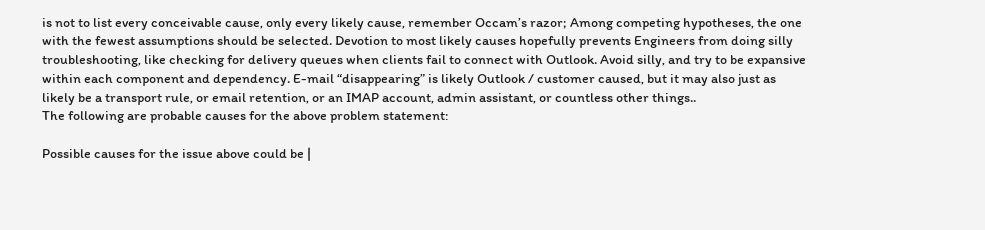is not to list every conceivable cause, only every likely cause, remember Occam’s razor; Among competing hypotheses, the one with the fewest assumptions should be selected. Devotion to most likely causes hopefully prevents Engineers from doing silly troubleshooting, like checking for delivery queues when clients fail to connect with Outlook. Avoid silly, and try to be expansive within each component and dependency. E-mail “disappearing” is likely Outlook / customer caused, but it may also just as likely be a transport rule, or email retention, or an IMAP account, admin assistant, or countless other things..
The following are probable causes for the above problem statement:

Possible causes for the issue above could be |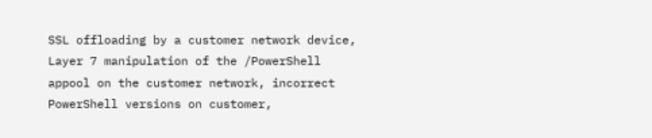SSL offloading by a customer network device, Layer 7 manipulation of the /PowerShell appool on the customer network, incorrect PowerShell versions on customer,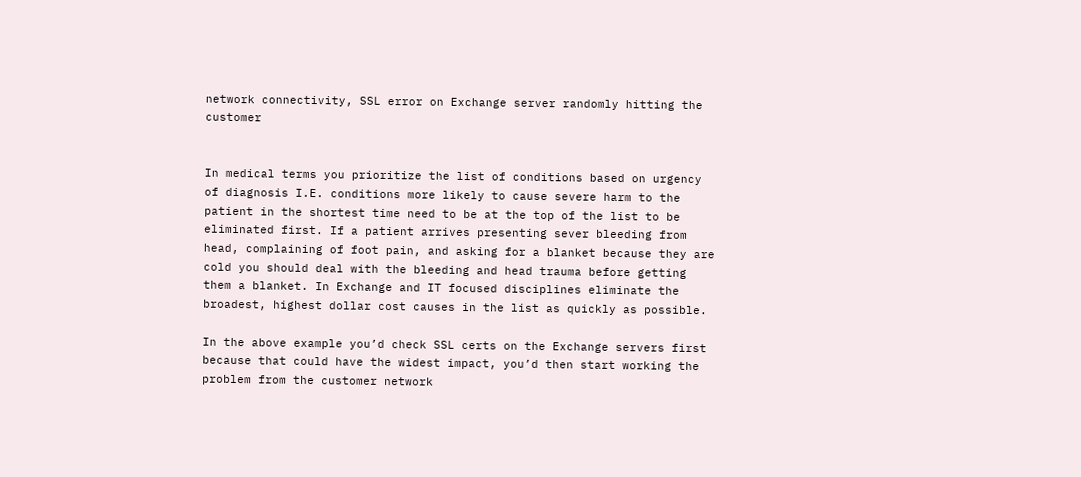network connectivity, SSL error on Exchange server randomly hitting the customer


In medical terms you prioritize the list of conditions based on urgency of diagnosis I.E. conditions more likely to cause severe harm to the patient in the shortest time need to be at the top of the list to be eliminated first. If a patient arrives presenting sever bleeding from head, complaining of foot pain, and asking for a blanket because they are cold you should deal with the bleeding and head trauma before getting them a blanket. In Exchange and IT focused disciplines eliminate the broadest, highest dollar cost causes in the list as quickly as possible.

In the above example you’d check SSL certs on the Exchange servers first because that could have the widest impact, you’d then start working the problem from the customer network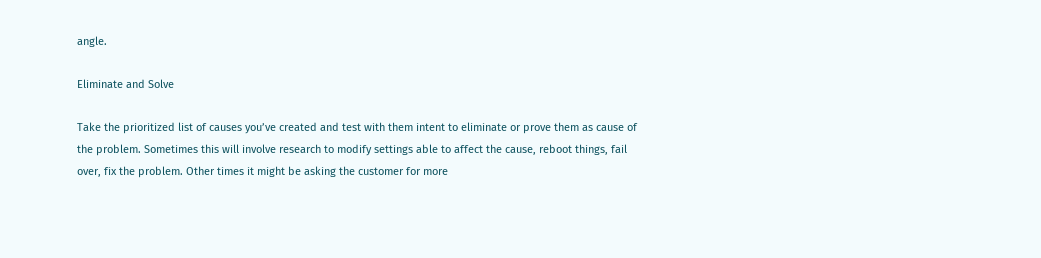angle.

Eliminate and Solve

Take the prioritized list of causes you’ve created and test with them intent to eliminate or prove them as cause of the problem. Sometimes this will involve research to modify settings able to affect the cause, reboot things, fail over, fix the problem. Other times it might be asking the customer for more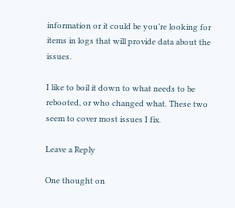information or it could be you’re looking for items in logs that will provide data about the issues.

I like to boil it down to what needs to be rebooted, or who changed what. These two seem to cover most issues I fix.

Leave a Reply

One thought on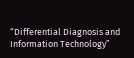“Differential Diagnosis and Information Technology”